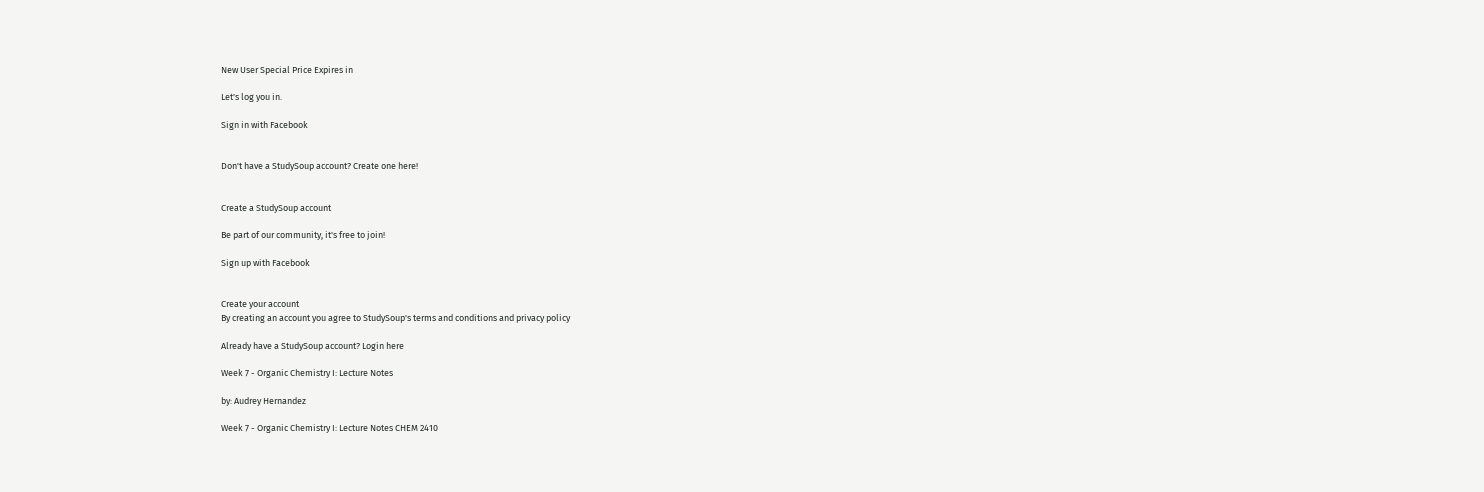New User Special Price Expires in

Let's log you in.

Sign in with Facebook


Don't have a StudySoup account? Create one here!


Create a StudySoup account

Be part of our community, it's free to join!

Sign up with Facebook


Create your account
By creating an account you agree to StudySoup's terms and conditions and privacy policy

Already have a StudySoup account? Login here

Week 7 - Organic Chemistry I: Lecture Notes

by: Audrey Hernandez

Week 7 - Organic Chemistry I: Lecture Notes CHEM 2410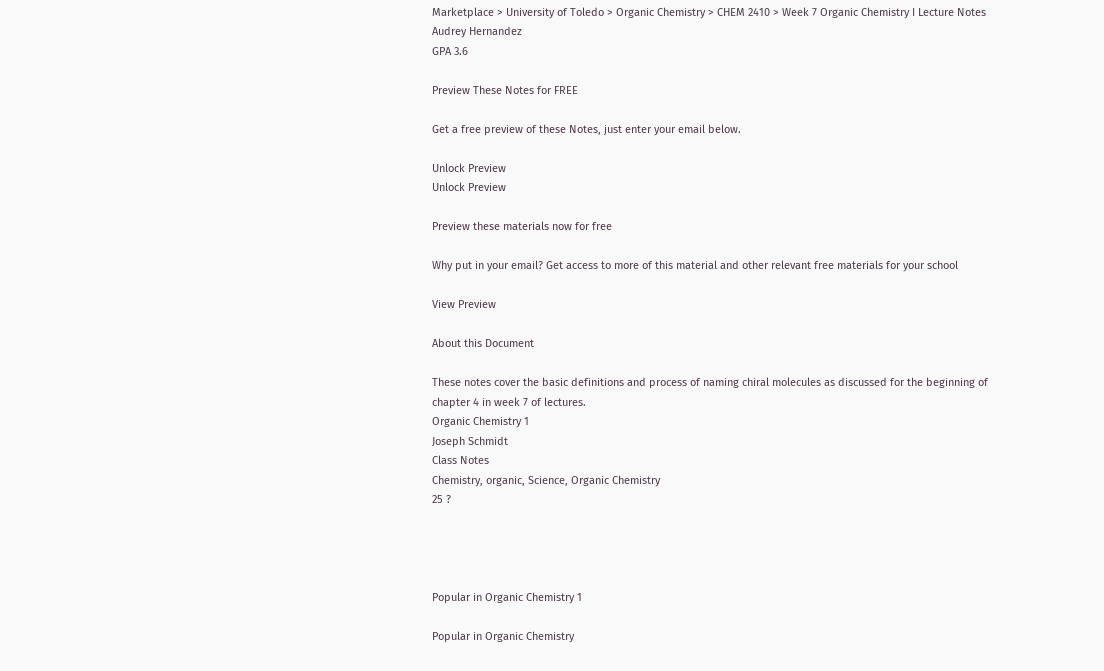Marketplace > University of Toledo > Organic Chemistry > CHEM 2410 > Week 7 Organic Chemistry I Lecture Notes
Audrey Hernandez
GPA 3.6

Preview These Notes for FREE

Get a free preview of these Notes, just enter your email below.

Unlock Preview
Unlock Preview

Preview these materials now for free

Why put in your email? Get access to more of this material and other relevant free materials for your school

View Preview

About this Document

These notes cover the basic definitions and process of naming chiral molecules as discussed for the beginning of chapter 4 in week 7 of lectures.
Organic Chemistry 1
Joseph Schmidt
Class Notes
Chemistry, organic, Science, Organic Chemistry
25 ?




Popular in Organic Chemistry 1

Popular in Organic Chemistry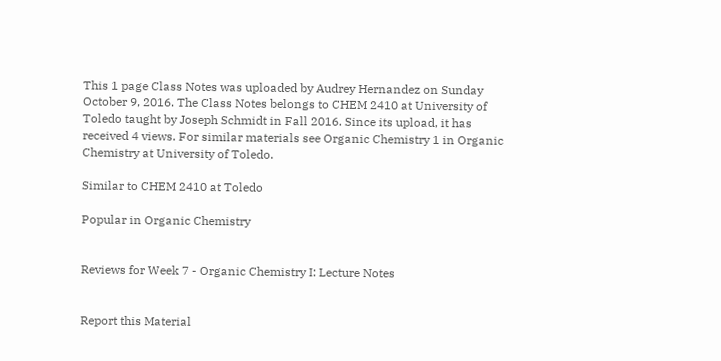This 1 page Class Notes was uploaded by Audrey Hernandez on Sunday October 9, 2016. The Class Notes belongs to CHEM 2410 at University of Toledo taught by Joseph Schmidt in Fall 2016. Since its upload, it has received 4 views. For similar materials see Organic Chemistry 1 in Organic Chemistry at University of Toledo.

Similar to CHEM 2410 at Toledo

Popular in Organic Chemistry


Reviews for Week 7 - Organic Chemistry I: Lecture Notes


Report this Material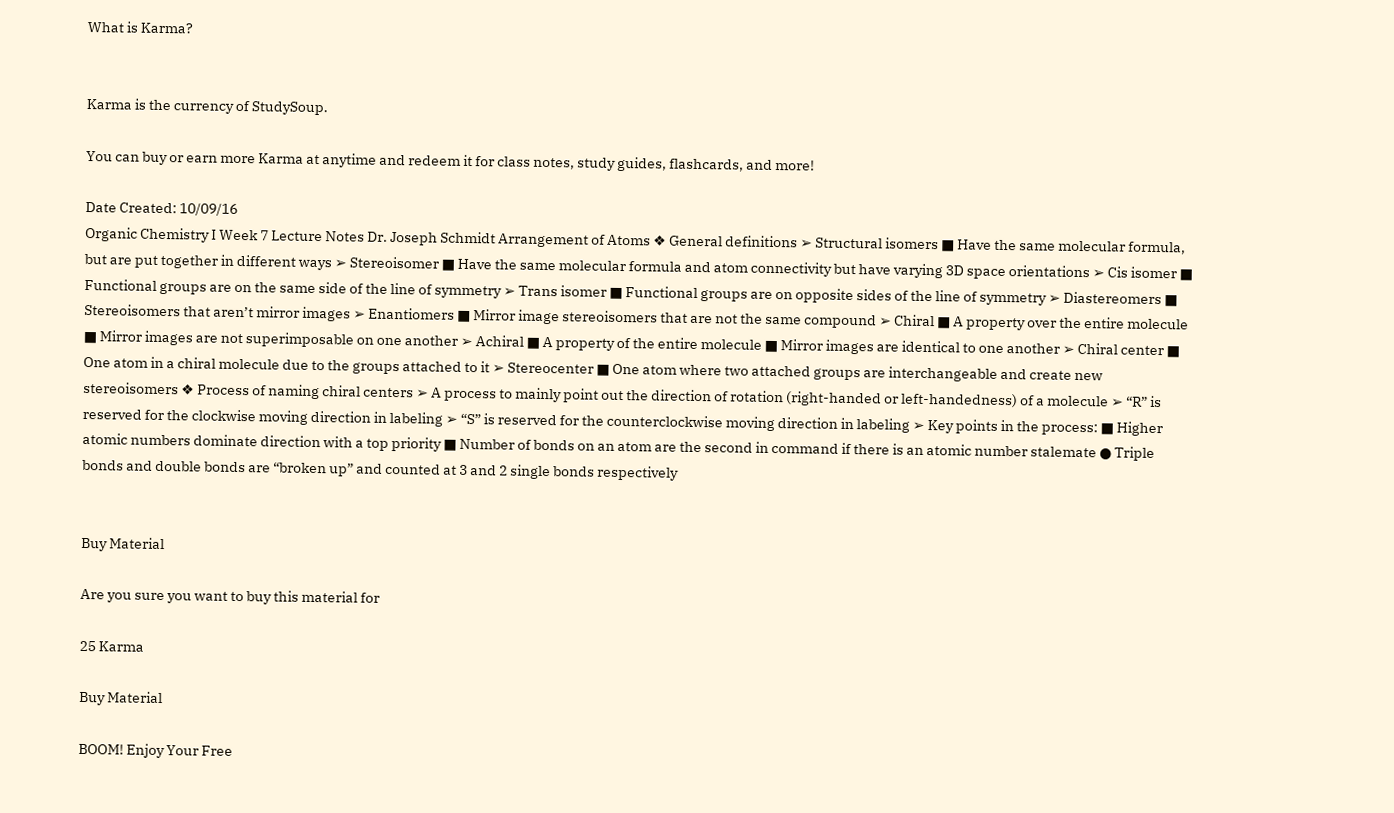What is Karma?


Karma is the currency of StudySoup.

You can buy or earn more Karma at anytime and redeem it for class notes, study guides, flashcards, and more!

Date Created: 10/09/16
Organic Chemistry I Week 7 Lecture Notes Dr. Joseph Schmidt Arrangement of Atoms ❖ General definitions ➢ Structural isomers ■ Have the same molecular formula, but are put together in different ways ➢ Stereoisomer ■ Have the same molecular formula and atom connectivity but have varying 3D space orientations ➢ Cis isomer ■ Functional groups are on the same side of the line of symmetry ➢ Trans isomer ■ Functional groups are on opposite sides of the line of symmetry ➢ Diastereomers ■ Stereoisomers that aren’t mirror images ➢ Enantiomers ■ Mirror image stereoisomers that are not the same compound ➢ Chiral ■ A property over the entire molecule ■ Mirror images are not superimposable on one another ➢ Achiral ■ A property of the entire molecule ■ Mirror images are identical to one another ➢ Chiral center ■ One atom in a chiral molecule due to the groups attached to it ➢ Stereocenter ■ One atom where two attached groups are interchangeable and create new stereoisomers ❖ Process of naming chiral centers ➢ A process to mainly point out the direction of rotation (right-handed or left-handedness) of a molecule ➢ “R” is reserved for the clockwise moving direction in labeling ➢ “S” is reserved for the counterclockwise moving direction in labeling ➢ Key points in the process: ■ Higher atomic numbers dominate direction with a top priority ■ Number of bonds on an atom are the second in command if there is an atomic number stalemate ● Triple bonds and double bonds are “broken up” and counted at 3 and 2 single bonds respectively


Buy Material

Are you sure you want to buy this material for

25 Karma

Buy Material

BOOM! Enjoy Your Free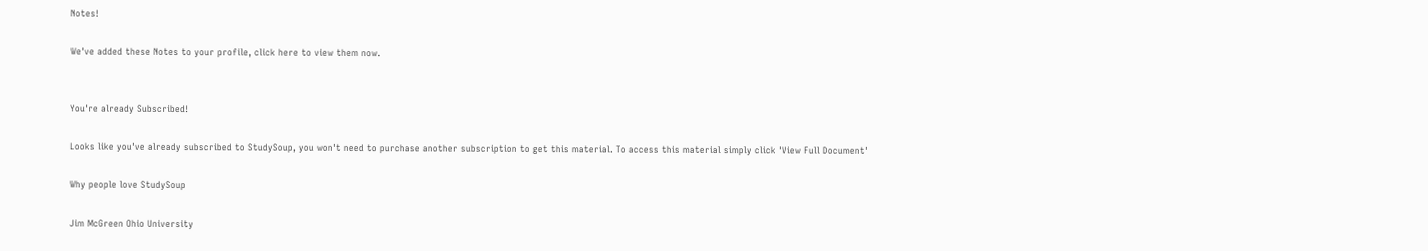Notes!

We've added these Notes to your profile, click here to view them now.


You're already Subscribed!

Looks like you've already subscribed to StudySoup, you won't need to purchase another subscription to get this material. To access this material simply click 'View Full Document'

Why people love StudySoup

Jim McGreen Ohio University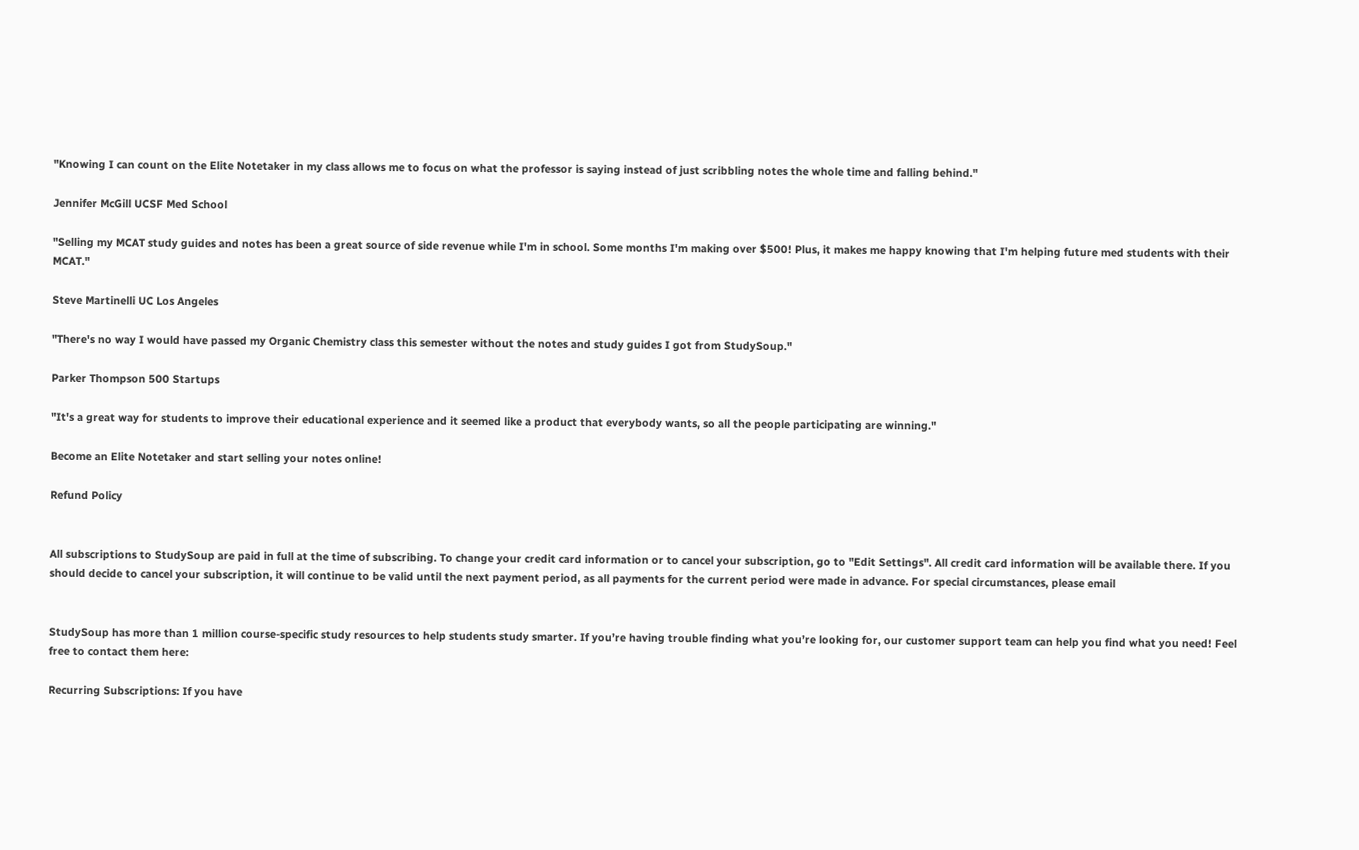"Knowing I can count on the Elite Notetaker in my class allows me to focus on what the professor is saying instead of just scribbling notes the whole time and falling behind."

Jennifer McGill UCSF Med School

"Selling my MCAT study guides and notes has been a great source of side revenue while I'm in school. Some months I'm making over $500! Plus, it makes me happy knowing that I'm helping future med students with their MCAT."

Steve Martinelli UC Los Angeles

"There's no way I would have passed my Organic Chemistry class this semester without the notes and study guides I got from StudySoup."

Parker Thompson 500 Startups

"It's a great way for students to improve their educational experience and it seemed like a product that everybody wants, so all the people participating are winning."

Become an Elite Notetaker and start selling your notes online!

Refund Policy


All subscriptions to StudySoup are paid in full at the time of subscribing. To change your credit card information or to cancel your subscription, go to "Edit Settings". All credit card information will be available there. If you should decide to cancel your subscription, it will continue to be valid until the next payment period, as all payments for the current period were made in advance. For special circumstances, please email


StudySoup has more than 1 million course-specific study resources to help students study smarter. If you’re having trouble finding what you’re looking for, our customer support team can help you find what you need! Feel free to contact them here:

Recurring Subscriptions: If you have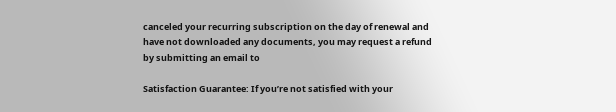canceled your recurring subscription on the day of renewal and have not downloaded any documents, you may request a refund by submitting an email to

Satisfaction Guarantee: If you’re not satisfied with your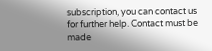subscription, you can contact us for further help. Contact must be made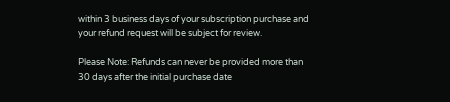within 3 business days of your subscription purchase and your refund request will be subject for review.

Please Note: Refunds can never be provided more than 30 days after the initial purchase date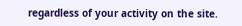regardless of your activity on the site.